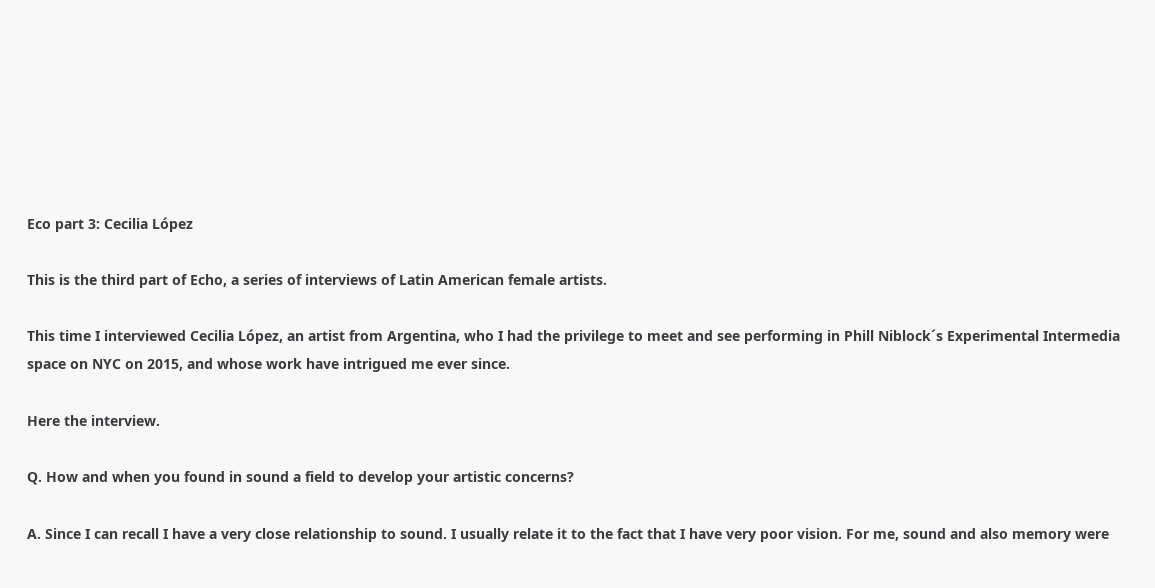Eco part 3: Cecilia López

This is the third part of Echo, a series of interviews of Latin American female artists.

This time I interviewed Cecilia López, an artist from Argentina, who I had the privilege to meet and see performing in Phill Niblock´s Experimental Intermedia space on NYC on 2015, and whose work have intrigued me ever since.

Here the interview.

Q. How and when you found in sound a field to develop your artistic concerns?

A. Since I can recall I have a very close relationship to sound. I usually relate it to the fact that I have very poor vision. For me, sound and also memory were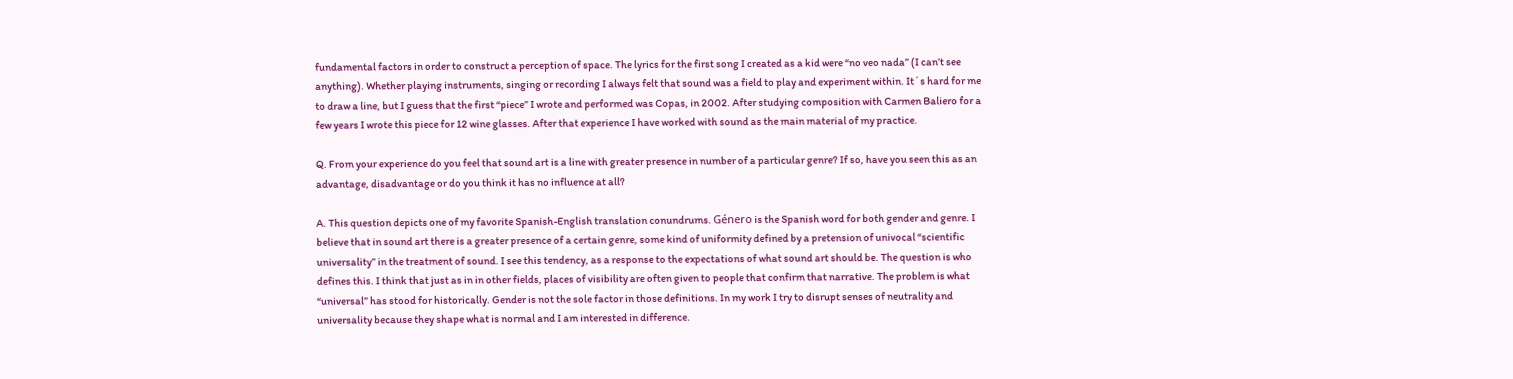fundamental factors in order to construct a perception of space. The lyrics for the first song I created as a kid were “no veo nada” (I can’t see anything). Whether playing instruments, singing or recording I always felt that sound was a field to play and experiment within. It´s hard for me to draw a line, but I guess that the first “piece” I wrote and performed was Copas, in 2002. After studying composition with Carmen Baliero for a few years I wrote this piece for 12 wine glasses. After that experience I have worked with sound as the main material of my practice.

Q. From your experience do you feel that sound art is a line with greater presence in number of a particular genre? If so, have you seen this as an advantage, disadvantage or do you think it has no influence at all?

A. This question depicts one of my favorite Spanish-English translation conundrums. Género is the Spanish word for both gender and genre. I believe that in sound art there is a greater presence of a certain genre, some kind of uniformity defined by a pretension of univocal “scientific universality” in the treatment of sound. I see this tendency, as a response to the expectations of what sound art should be. The question is who defines this. I think that just as in in other fields, places of visibility are often given to people that confirm that narrative. The problem is what “universal” has stood for historically. Gender is not the sole factor in those definitions. In my work I try to disrupt senses of neutrality and universality because they shape what is normal and I am interested in difference.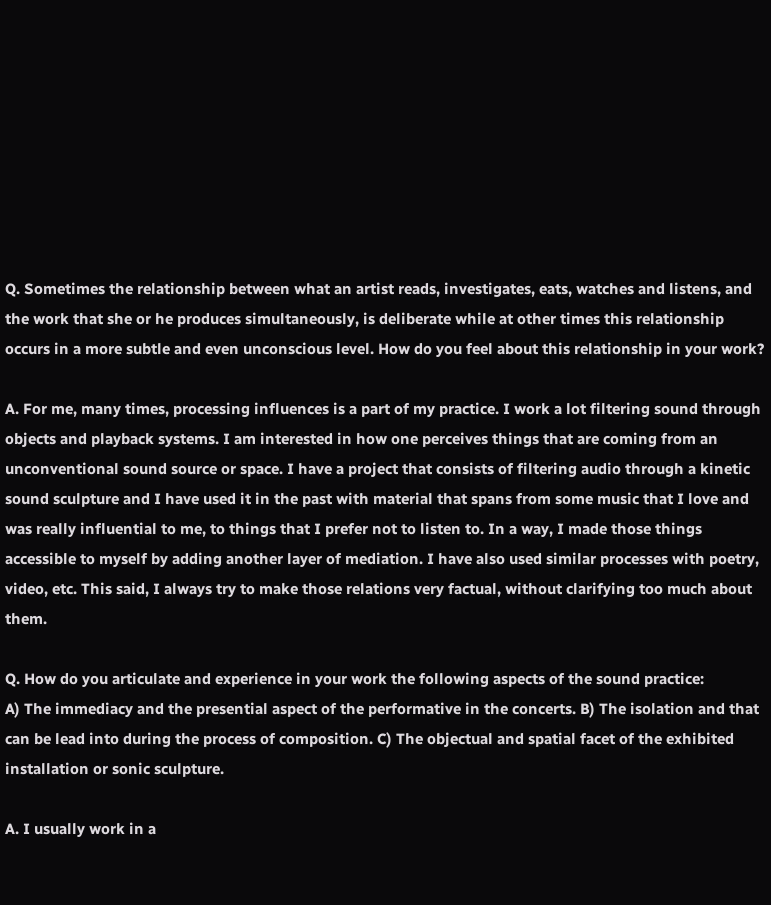Q. Sometimes the relationship between what an artist reads, investigates, eats, watches and listens, and the work that she or he produces simultaneously, is deliberate while at other times this relationship occurs in a more subtle and even unconscious level. How do you feel about this relationship in your work?

A. For me, many times, processing influences is a part of my practice. I work a lot filtering sound through objects and playback systems. I am interested in how one perceives things that are coming from an unconventional sound source or space. I have a project that consists of filtering audio through a kinetic sound sculpture and I have used it in the past with material that spans from some music that I love and was really influential to me, to things that I prefer not to listen to. In a way, I made those things accessible to myself by adding another layer of mediation. I have also used similar processes with poetry, video, etc. This said, I always try to make those relations very factual, without clarifying too much about them.

Q. How do you articulate and experience in your work the following aspects of the sound practice:
A) The immediacy and the presential aspect of the performative in the concerts. B) The isolation and that can be lead into during the process of composition. C) The objectual and spatial facet of the exhibited installation or sonic sculpture.

A. I usually work in a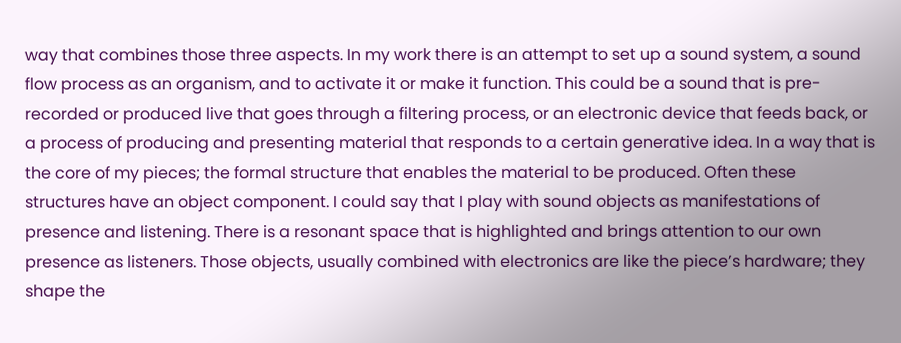way that combines those three aspects. In my work there is an attempt to set up a sound system, a sound flow process as an organism, and to activate it or make it function. This could be a sound that is pre-recorded or produced live that goes through a filtering process, or an electronic device that feeds back, or a process of producing and presenting material that responds to a certain generative idea. In a way that is the core of my pieces; the formal structure that enables the material to be produced. Often these structures have an object component. I could say that I play with sound objects as manifestations of presence and listening. There is a resonant space that is highlighted and brings attention to our own presence as listeners. Those objects, usually combined with electronics are like the piece’s hardware; they shape the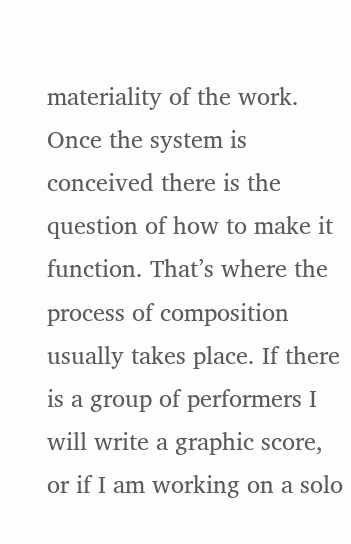materiality of the work. Once the system is conceived there is the question of how to make it function. That’s where the process of composition usually takes place. If there is a group of performers I will write a graphic score, or if I am working on a solo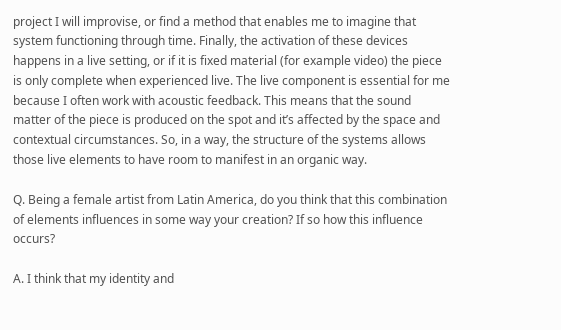project I will improvise, or find a method that enables me to imagine that system functioning through time. Finally, the activation of these devices happens in a live setting, or if it is fixed material (for example video) the piece is only complete when experienced live. The live component is essential for me because I often work with acoustic feedback. This means that the sound matter of the piece is produced on the spot and it’s affected by the space and contextual circumstances. So, in a way, the structure of the systems allows those live elements to have room to manifest in an organic way.

Q. Being a female artist from Latin America, do you think that this combination of elements influences in some way your creation? If so how this influence occurs?

A. I think that my identity and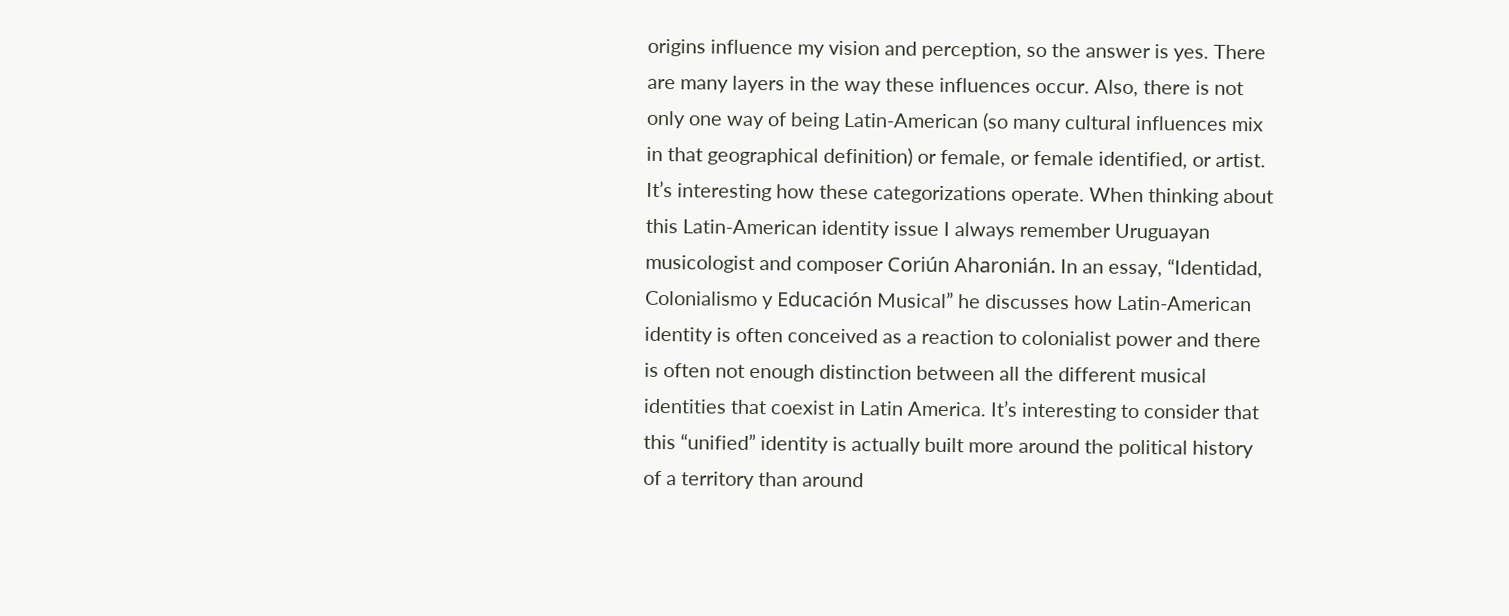origins influence my vision and perception, so the answer is yes. There are many layers in the way these influences occur. Also, there is not only one way of being Latin-American (so many cultural influences mix in that geographical definition) or female, or female identified, or artist. It’s interesting how these categorizations operate. When thinking about this Latin-American identity issue I always remember Uruguayan musicologist and composer Coriún Aharonián. In an essay, “Identidad, Colonialismo y Educación Musical” he discusses how Latin-American identity is often conceived as a reaction to colonialist power and there is often not enough distinction between all the different musical identities that coexist in Latin America. It’s interesting to consider that this “unified” identity is actually built more around the political history of a territory than around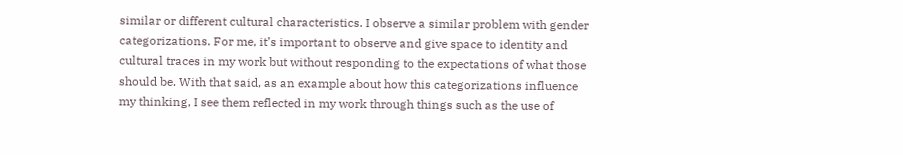similar or different cultural characteristics. I observe a similar problem with gender categorizations. For me, it’s important to observe and give space to identity and cultural traces in my work but without responding to the expectations of what those should be. With that said, as an example about how this categorizations influence my thinking, I see them reflected in my work through things such as the use of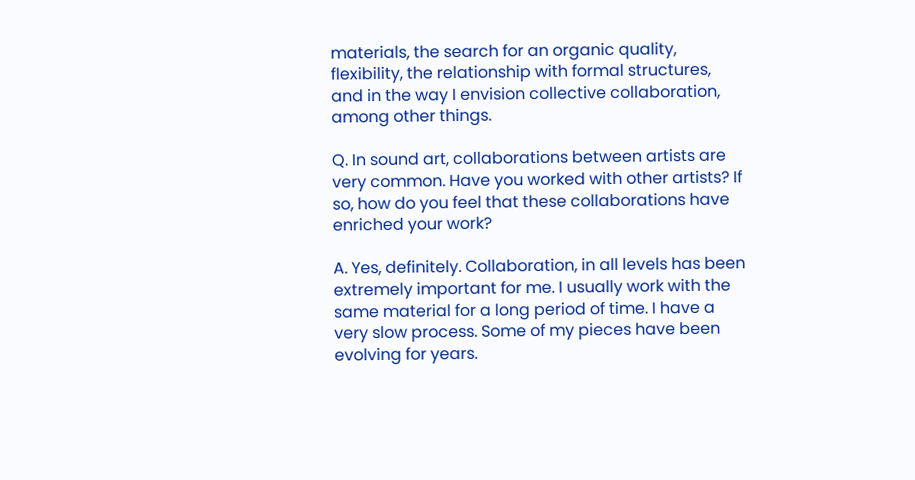materials, the search for an organic quality, flexibility, the relationship with formal structures, and in the way I envision collective collaboration, among other things.

Q. In sound art, collaborations between artists are very common. Have you worked with other artists? If so, how do you feel that these collaborations have enriched your work?

A. Yes, definitely. Collaboration, in all levels has been extremely important for me. I usually work with the same material for a long period of time. I have a very slow process. Some of my pieces have been evolving for years.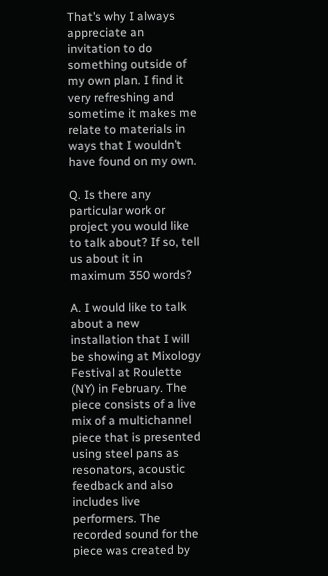That’s why I always appreciate an invitation to do something outside of my own plan. I find it very refreshing and sometime it makes me relate to materials in ways that I wouldn’t have found on my own.

Q. Is there any particular work or project you would like to talk about? If so, tell us about it in maximum 350 words?

A. I would like to talk about a new installation that I will be showing at Mixology Festival at Roulette (NY) in February. The piece consists of a live mix of a multichannel piece that is presented using steel pans as resonators, acoustic feedback and also includes live performers. The recorded sound for the piece was created by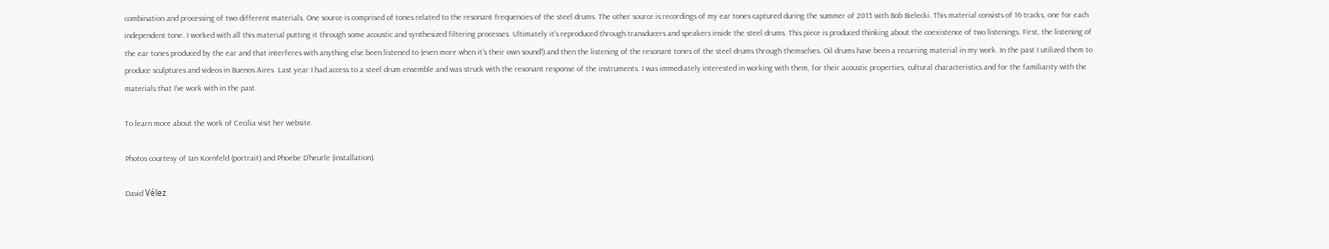combination and processing of two different materials. One source is comprised of tones related to the resonant frequencies of the steel drums. The other source is recordings of my ear tones captured during the summer of 2015 with Bob Bielecki. This material consists of 16 tracks, one for each independent tone. I worked with all this material putting it through some acoustic and synthesized filtering processes. Ultimately it’s reproduced through transducers and speakers inside the steel drums. This piece is produced thinking about the coexistence of two listenings. First, the listening of the ear tones produced by the ear and that interferes with anything else been listened to (even more when it’s their own sound!) and then the listening of the resonant tones of the steel drums through themselves. Oil drums have been a recurring material in my work. In the past I utilized them to produce sculptures and videos in Buenos Aires. Last year I had access to a steel drum ensemble and was struck with the resonant response of the instruments. I was immediately interested in working with them, for their acoustic properties, cultural characteristics and for the familiarity with the materials that I’ve work with in the past.

To learn more about the work of Cecilia visit her website.

Photos courtesy of Ian Kornfeld (portrait) and Phoebe D’heurle (installation).

David Vélez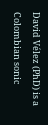David Vélez (PhD) is a Colombian sonic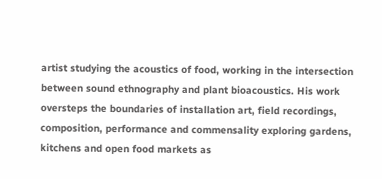artist studying the acoustics of food, working in the intersection between sound ethnography and plant bioacoustics. His work oversteps the boundaries of installation art, field recordings, composition, performance and commensality exploring gardens, kitchens and open food markets as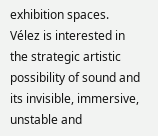exhibition spaces. Vélez is interested in the strategic artistic possibility of sound and its invisible, immersive, unstable and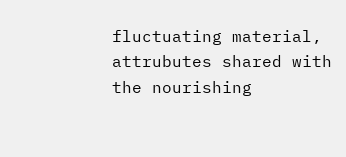fluctuating material, attrubutes shared with the nourishing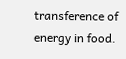transference of energy in food.